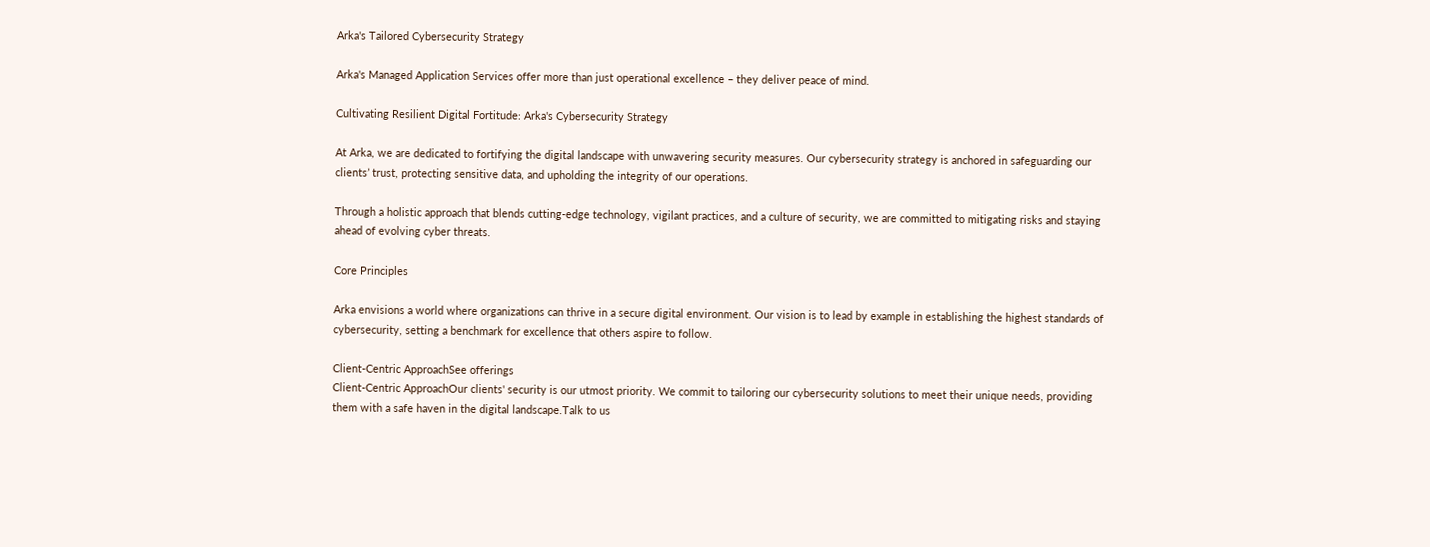Arka's Tailored Cybersecurity Strategy

Arka's Managed Application Services offer more than just operational excellence – they deliver peace of mind.

Cultivating Resilient Digital Fortitude: Arka's Cybersecurity Strategy

At Arka, we are dedicated to fortifying the digital landscape with unwavering security measures. Our cybersecurity strategy is anchored in safeguarding our clients’ trust, protecting sensitive data, and upholding the integrity of our operations.

Through a holistic approach that blends cutting-edge technology, vigilant practices, and a culture of security, we are committed to mitigating risks and staying ahead of evolving cyber threats.

Core Principles

Arka envisions a world where organizations can thrive in a secure digital environment. Our vision is to lead by example in establishing the highest standards of cybersecurity, setting a benchmark for excellence that others aspire to follow.

Client-Centric ApproachSee offerings
Client-Centric ApproachOur clients' security is our utmost priority. We commit to tailoring our cybersecurity solutions to meet their unique needs, providing them with a safe haven in the digital landscape.Talk to us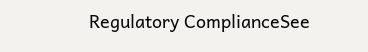Regulatory ComplianceSee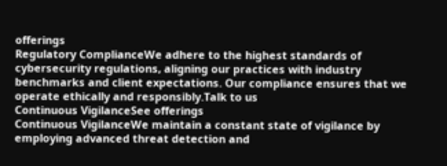offerings
Regulatory ComplianceWe adhere to the highest standards of cybersecurity regulations, aligning our practices with industry benchmarks and client expectations. Our compliance ensures that we operate ethically and responsibly.Talk to us
Continuous VigilanceSee offerings
Continuous VigilanceWe maintain a constant state of vigilance by employing advanced threat detection and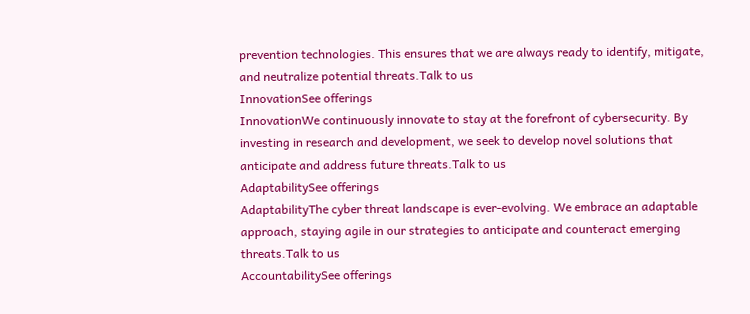prevention technologies. This ensures that we are always ready to identify, mitigate, and neutralize potential threats.Talk to us
InnovationSee offerings
InnovationWe continuously innovate to stay at the forefront of cybersecurity. By investing in research and development, we seek to develop novel solutions that anticipate and address future threats.Talk to us
AdaptabilitySee offerings
AdaptabilityThe cyber threat landscape is ever-evolving. We embrace an adaptable approach, staying agile in our strategies to anticipate and counteract emerging threats.Talk to us
AccountabilitySee offerings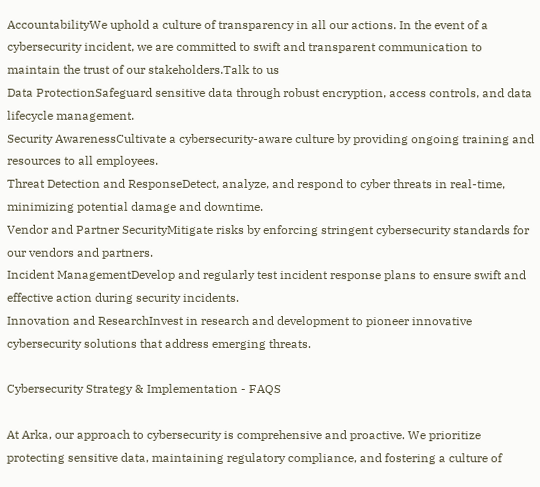AccountabilityWe uphold a culture of transparency in all our actions. In the event of a cybersecurity incident, we are committed to swift and transparent communication to maintain the trust of our stakeholders.Talk to us
Data ProtectionSafeguard sensitive data through robust encryption, access controls, and data lifecycle management.
Security AwarenessCultivate a cybersecurity-aware culture by providing ongoing training and resources to all employees.
Threat Detection and ResponseDetect, analyze, and respond to cyber threats in real-time, minimizing potential damage and downtime.
Vendor and Partner SecurityMitigate risks by enforcing stringent cybersecurity standards for our vendors and partners.
Incident ManagementDevelop and regularly test incident response plans to ensure swift and effective action during security incidents.
Innovation and ResearchInvest in research and development to pioneer innovative cybersecurity solutions that address emerging threats.

Cybersecurity Strategy & Implementation - FAQS

At Arka, our approach to cybersecurity is comprehensive and proactive. We prioritize protecting sensitive data, maintaining regulatory compliance, and fostering a culture of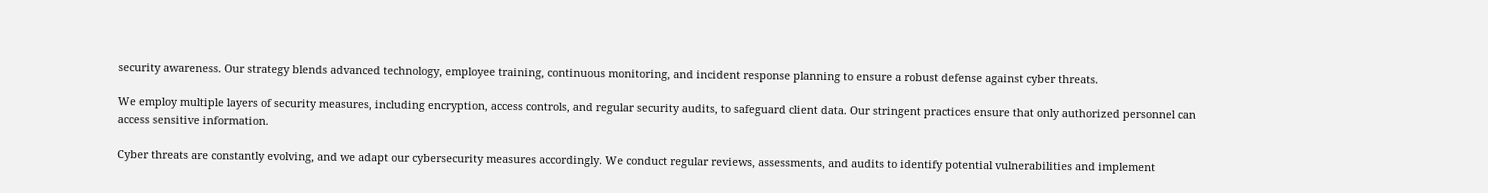security awareness. Our strategy blends advanced technology, employee training, continuous monitoring, and incident response planning to ensure a robust defense against cyber threats.

We employ multiple layers of security measures, including encryption, access controls, and regular security audits, to safeguard client data. Our stringent practices ensure that only authorized personnel can access sensitive information.

Cyber threats are constantly evolving, and we adapt our cybersecurity measures accordingly. We conduct regular reviews, assessments, and audits to identify potential vulnerabilities and implement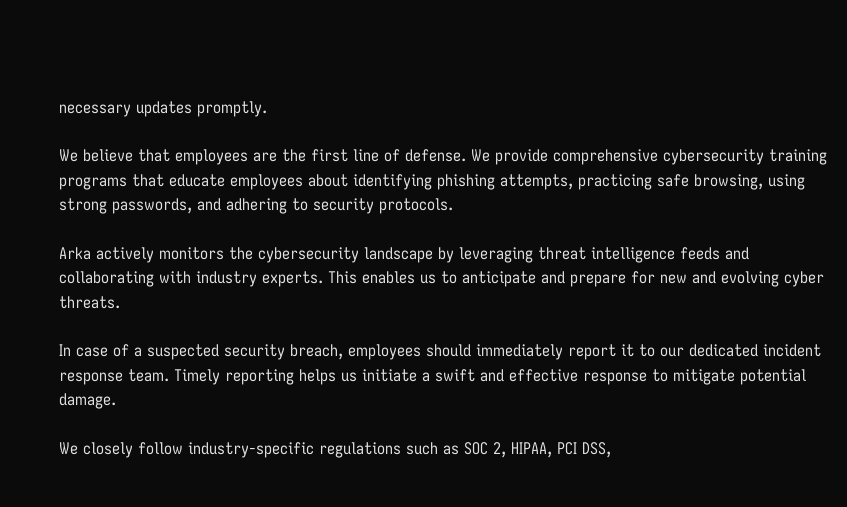necessary updates promptly.

We believe that employees are the first line of defense. We provide comprehensive cybersecurity training programs that educate employees about identifying phishing attempts, practicing safe browsing, using strong passwords, and adhering to security protocols.

Arka actively monitors the cybersecurity landscape by leveraging threat intelligence feeds and collaborating with industry experts. This enables us to anticipate and prepare for new and evolving cyber threats.

In case of a suspected security breach, employees should immediately report it to our dedicated incident response team. Timely reporting helps us initiate a swift and effective response to mitigate potential damage.

We closely follow industry-specific regulations such as SOC 2, HIPAA, PCI DSS,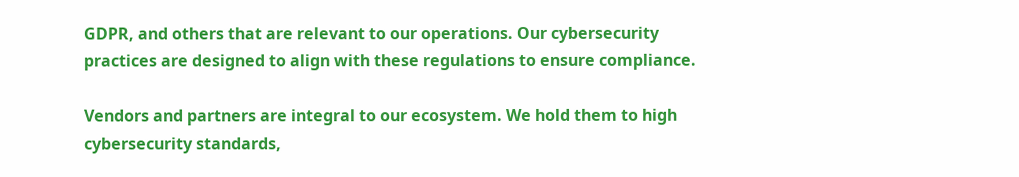GDPR, and others that are relevant to our operations. Our cybersecurity practices are designed to align with these regulations to ensure compliance.

Vendors and partners are integral to our ecosystem. We hold them to high cybersecurity standards,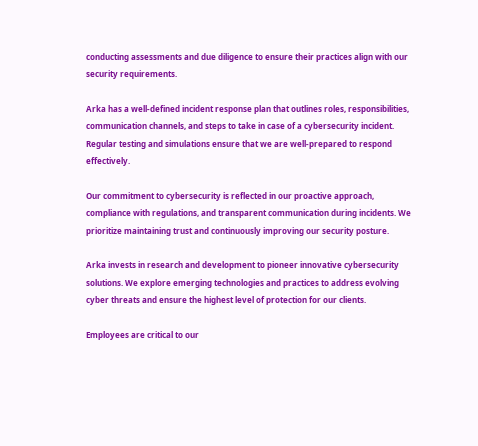conducting assessments and due diligence to ensure their practices align with our security requirements.

Arka has a well-defined incident response plan that outlines roles, responsibilities, communication channels, and steps to take in case of a cybersecurity incident. Regular testing and simulations ensure that we are well-prepared to respond effectively.

Our commitment to cybersecurity is reflected in our proactive approach, compliance with regulations, and transparent communication during incidents. We prioritize maintaining trust and continuously improving our security posture.

Arka invests in research and development to pioneer innovative cybersecurity solutions. We explore emerging technologies and practices to address evolving cyber threats and ensure the highest level of protection for our clients.

Employees are critical to our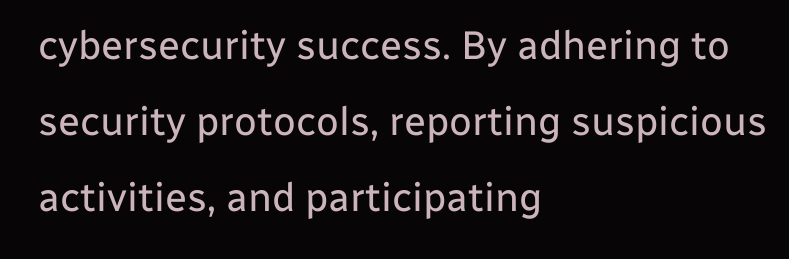cybersecurity success. By adhering to security protocols, reporting suspicious activities, and participating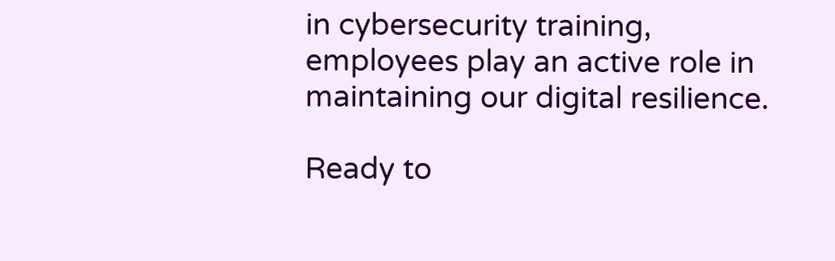in cybersecurity training, employees play an active role in maintaining our digital resilience.

Ready to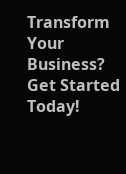Transform Your Business? Get Started Today!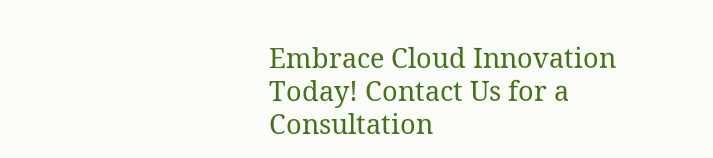Embrace Cloud Innovation Today! Contact Us for a Consultation